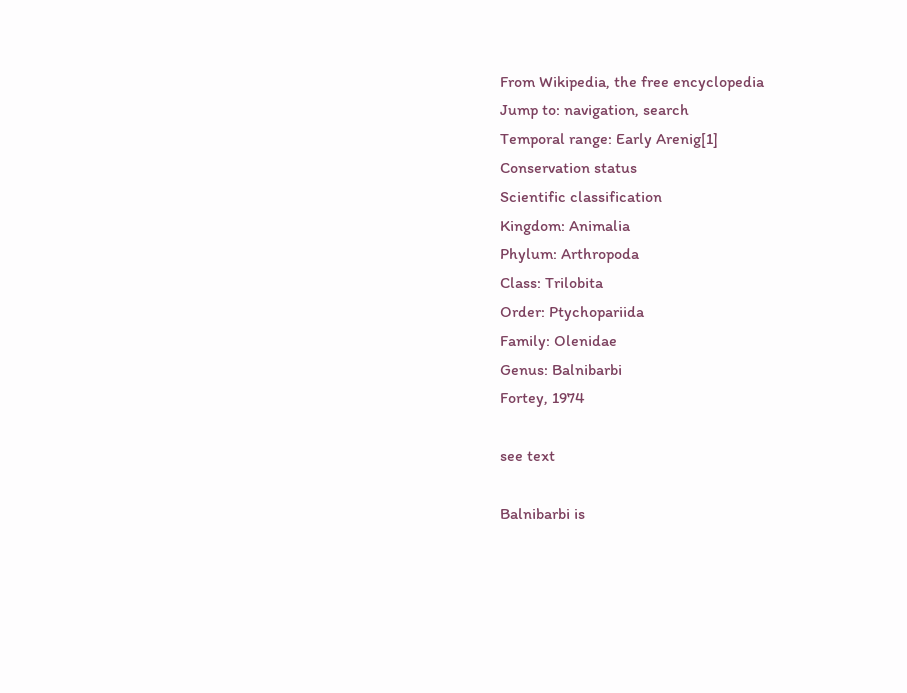From Wikipedia, the free encyclopedia
Jump to: navigation, search
Temporal range: Early Arenig[1]
Conservation status
Scientific classification
Kingdom: Animalia
Phylum: Arthropoda
Class: Trilobita
Order: Ptychopariida
Family: Olenidae
Genus: Balnibarbi
Fortey, 1974

see text

Balnibarbi is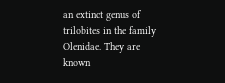an extinct genus of trilobites in the family Olenidae. They are known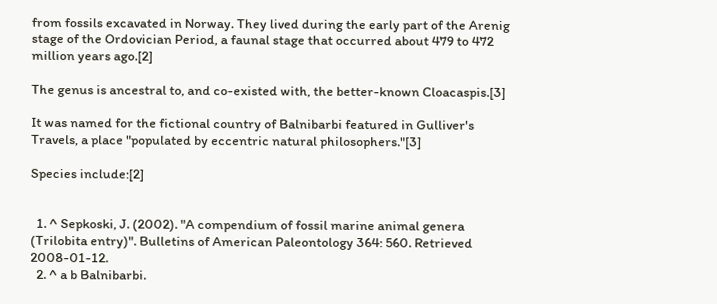from fossils excavated in Norway. They lived during the early part of the Arenig stage of the Ordovician Period, a faunal stage that occurred about 479 to 472 million years ago.[2]

The genus is ancestral to, and co-existed with, the better-known Cloacaspis.[3]

It was named for the fictional country of Balnibarbi featured in Gulliver's Travels, a place "populated by eccentric natural philosophers."[3]

Species include:[2]


  1. ^ Sepkoski, J. (2002). "A compendium of fossil marine animal genera (Trilobita entry)". Bulletins of American Paleontology 364: 560. Retrieved 2008-01-12.
  2. ^ a b Balnibarbi.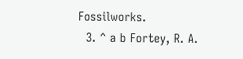Fossilworks.
  3. ^ a b Fortey, R. A.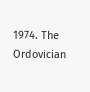1974. The Ordovician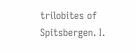trilobites of Spitsbergen. I.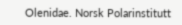Olenidae. Norsk Polarinstitutt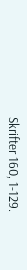Skrifter 160, 1-129.